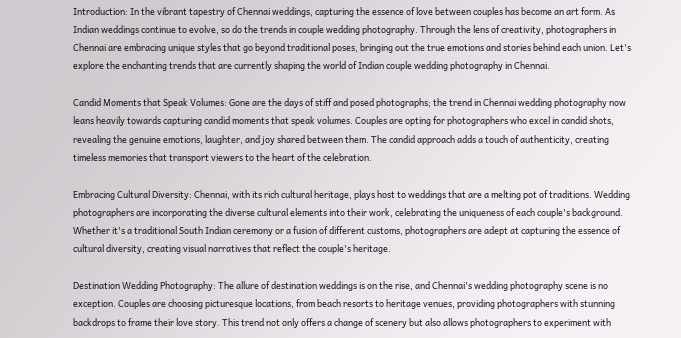Introduction: In the vibrant tapestry of Chennai weddings, capturing the essence of love between couples has become an art form. As Indian weddings continue to evolve, so do the trends in couple wedding photography. Through the lens of creativity, photographers in Chennai are embracing unique styles that go beyond traditional poses, bringing out the true emotions and stories behind each union. Let's explore the enchanting trends that are currently shaping the world of Indian couple wedding photography in Chennai.

Candid Moments that Speak Volumes: Gone are the days of stiff and posed photographs; the trend in Chennai wedding photography now leans heavily towards capturing candid moments that speak volumes. Couples are opting for photographers who excel in candid shots, revealing the genuine emotions, laughter, and joy shared between them. The candid approach adds a touch of authenticity, creating timeless memories that transport viewers to the heart of the celebration.

Embracing Cultural Diversity: Chennai, with its rich cultural heritage, plays host to weddings that are a melting pot of traditions. Wedding photographers are incorporating the diverse cultural elements into their work, celebrating the uniqueness of each couple's background. Whether it's a traditional South Indian ceremony or a fusion of different customs, photographers are adept at capturing the essence of cultural diversity, creating visual narratives that reflect the couple's heritage.

Destination Wedding Photography: The allure of destination weddings is on the rise, and Chennai's wedding photography scene is no exception. Couples are choosing picturesque locations, from beach resorts to heritage venues, providing photographers with stunning backdrops to frame their love story. This trend not only offers a change of scenery but also allows photographers to experiment with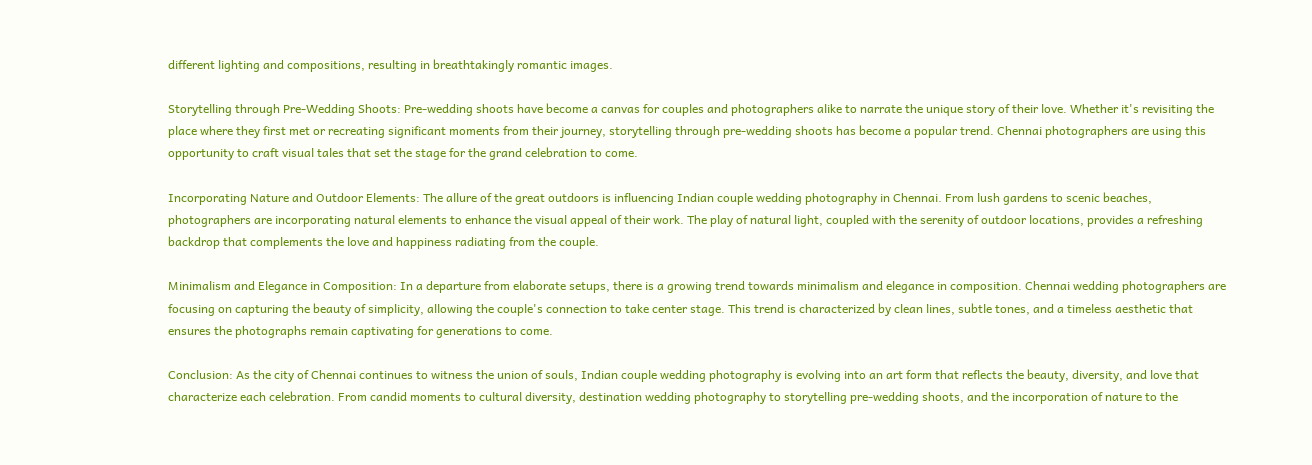different lighting and compositions, resulting in breathtakingly romantic images.

Storytelling through Pre-Wedding Shoots: Pre-wedding shoots have become a canvas for couples and photographers alike to narrate the unique story of their love. Whether it's revisiting the place where they first met or recreating significant moments from their journey, storytelling through pre-wedding shoots has become a popular trend. Chennai photographers are using this opportunity to craft visual tales that set the stage for the grand celebration to come.

Incorporating Nature and Outdoor Elements: The allure of the great outdoors is influencing Indian couple wedding photography in Chennai. From lush gardens to scenic beaches, photographers are incorporating natural elements to enhance the visual appeal of their work. The play of natural light, coupled with the serenity of outdoor locations, provides a refreshing backdrop that complements the love and happiness radiating from the couple.

Minimalism and Elegance in Composition: In a departure from elaborate setups, there is a growing trend towards minimalism and elegance in composition. Chennai wedding photographers are focusing on capturing the beauty of simplicity, allowing the couple's connection to take center stage. This trend is characterized by clean lines, subtle tones, and a timeless aesthetic that ensures the photographs remain captivating for generations to come.

Conclusion: As the city of Chennai continues to witness the union of souls, Indian couple wedding photography is evolving into an art form that reflects the beauty, diversity, and love that characterize each celebration. From candid moments to cultural diversity, destination wedding photography to storytelling pre-wedding shoots, and the incorporation of nature to the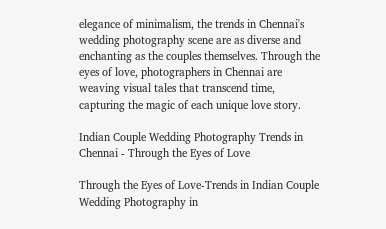elegance of minimalism, the trends in Chennai's wedding photography scene are as diverse and enchanting as the couples themselves. Through the eyes of love, photographers in Chennai are weaving visual tales that transcend time, capturing the magic of each unique love story.

Indian Couple Wedding Photography Trends in Chennai - Through the Eyes of Love

Through the Eyes of Love-Trends in Indian Couple Wedding Photography in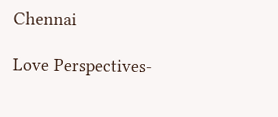Chennai

Love Perspectives-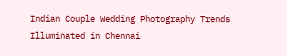Indian Couple Wedding Photography Trends Illuminated in Chennai